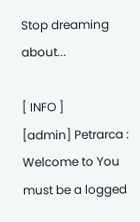Stop dreaming about...

[ INFO ]
[admin] Petrarca : Welcome to You must be a logged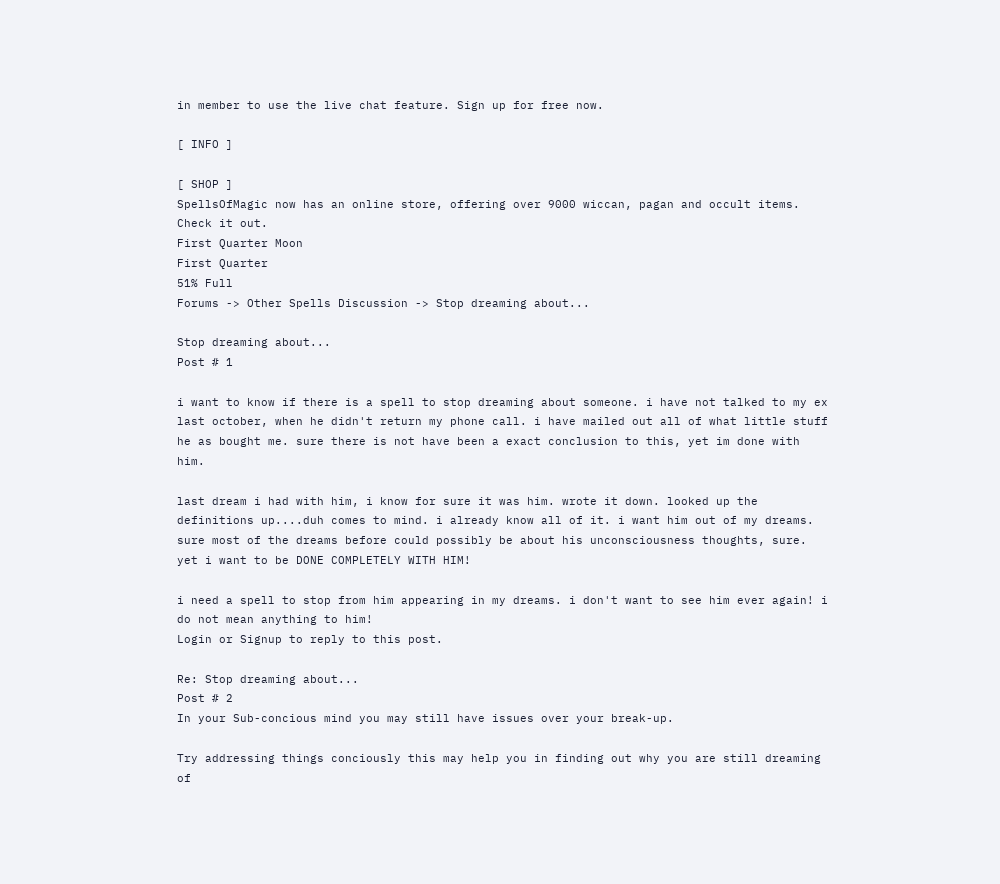in member to use the live chat feature. Sign up for free now.

[ INFO ]

[ SHOP ]
SpellsOfMagic now has an online store, offering over 9000 wiccan, pagan and occult items. Check it out.
First Quarter Moon
First Quarter
51% Full
Forums -> Other Spells Discussion -> Stop dreaming about...

Stop dreaming about...
Post # 1

i want to know if there is a spell to stop dreaming about someone. i have not talked to my ex last october, when he didn't return my phone call. i have mailed out all of what little stuff he as bought me. sure there is not have been a exact conclusion to this, yet im done with him.

last dream i had with him, i know for sure it was him. wrote it down. looked up the definitions up....duh comes to mind. i already know all of it. i want him out of my dreams. sure most of the dreams before could possibly be about his unconsciousness thoughts, sure. yet i want to be DONE COMPLETELY WITH HIM!

i need a spell to stop from him appearing in my dreams. i don't want to see him ever again! i do not mean anything to him!
Login or Signup to reply to this post.

Re: Stop dreaming about...
Post # 2
In your Sub-concious mind you may still have issues over your break-up.

Try addressing things conciously this may help you in finding out why you are still dreaming of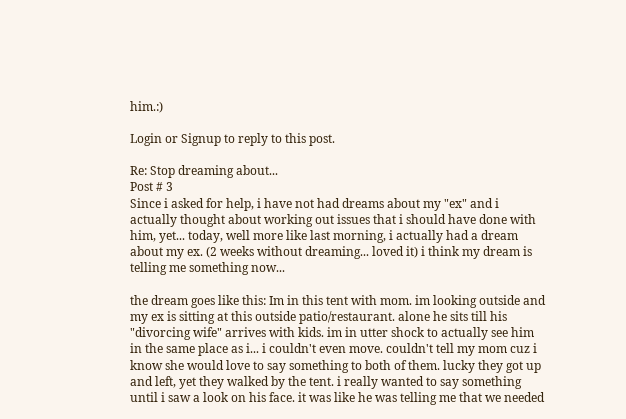him.:)

Login or Signup to reply to this post.

Re: Stop dreaming about...
Post # 3
Since i asked for help, i have not had dreams about my "ex" and i actually thought about working out issues that i should have done with him, yet... today, well more like last morning, i actually had a dream about my ex. (2 weeks without dreaming... loved it) i think my dream is telling me something now...

the dream goes like this: Im in this tent with mom. im looking outside and my ex is sitting at this outside patio/restaurant. alone he sits till his "divorcing wife" arrives with kids. im in utter shock to actually see him in the same place as i... i couldn't even move. couldn't tell my mom cuz i know she would love to say something to both of them. lucky they got up and left, yet they walked by the tent. i really wanted to say something until i saw a look on his face. it was like he was telling me that we needed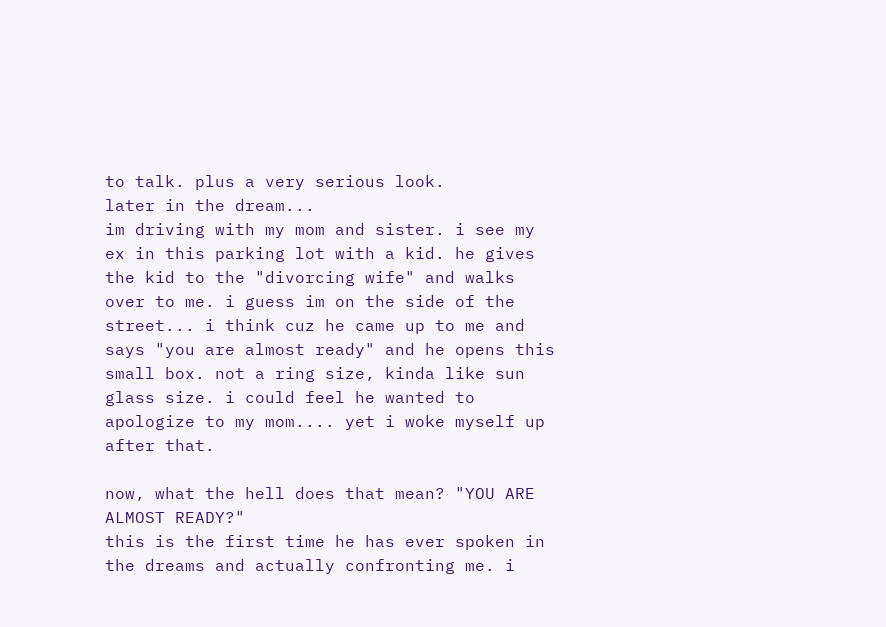to talk. plus a very serious look.
later in the dream...
im driving with my mom and sister. i see my ex in this parking lot with a kid. he gives the kid to the "divorcing wife" and walks over to me. i guess im on the side of the street... i think cuz he came up to me and says "you are almost ready" and he opens this small box. not a ring size, kinda like sun glass size. i could feel he wanted to apologize to my mom.... yet i woke myself up after that.

now, what the hell does that mean? "YOU ARE ALMOST READY?"
this is the first time he has ever spoken in the dreams and actually confronting me. i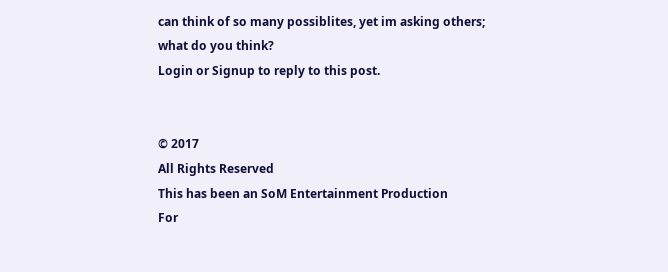can think of so many possiblites, yet im asking others; what do you think?
Login or Signup to reply to this post.


© 2017
All Rights Reserved
This has been an SoM Entertainment Production
For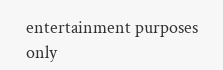entertainment purposes only